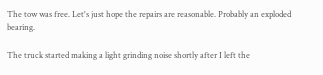The tow was free. Let's just hope the repairs are reasonable. Probably an exploded bearing.

The truck started making a light grinding noise shortly after I left the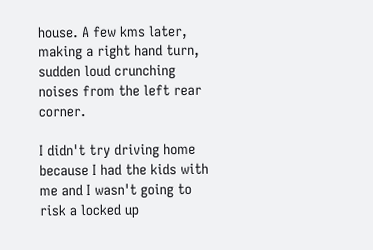house. A few kms later, making a right hand turn, sudden loud crunching noises from the left rear corner.

I didn't try driving home because I had the kids with me and I wasn't going to risk a locked up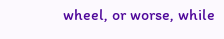wheel, or worse, while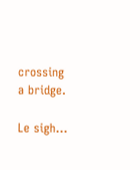crossing a bridge.

Le sigh...